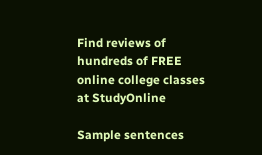Find reviews of hundreds of FREE online college classes at StudyOnline

Sample sentences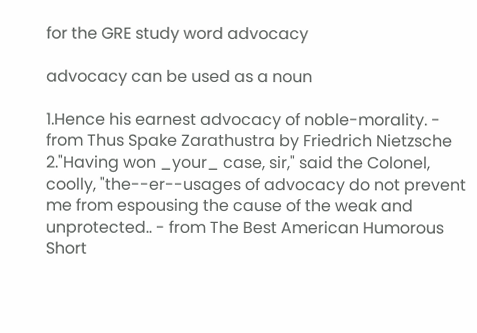for the GRE study word advocacy

advocacy can be used as a noun

1.Hence his earnest advocacy of noble-morality. - from Thus Spake Zarathustra by Friedrich Nietzsche
2."Having won _your_ case, sir," said the Colonel, coolly, "the--er--usages of advocacy do not prevent me from espousing the cause of the weak and unprotected.. - from The Best American Humorous Short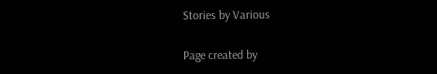Stories by Various

Page created by